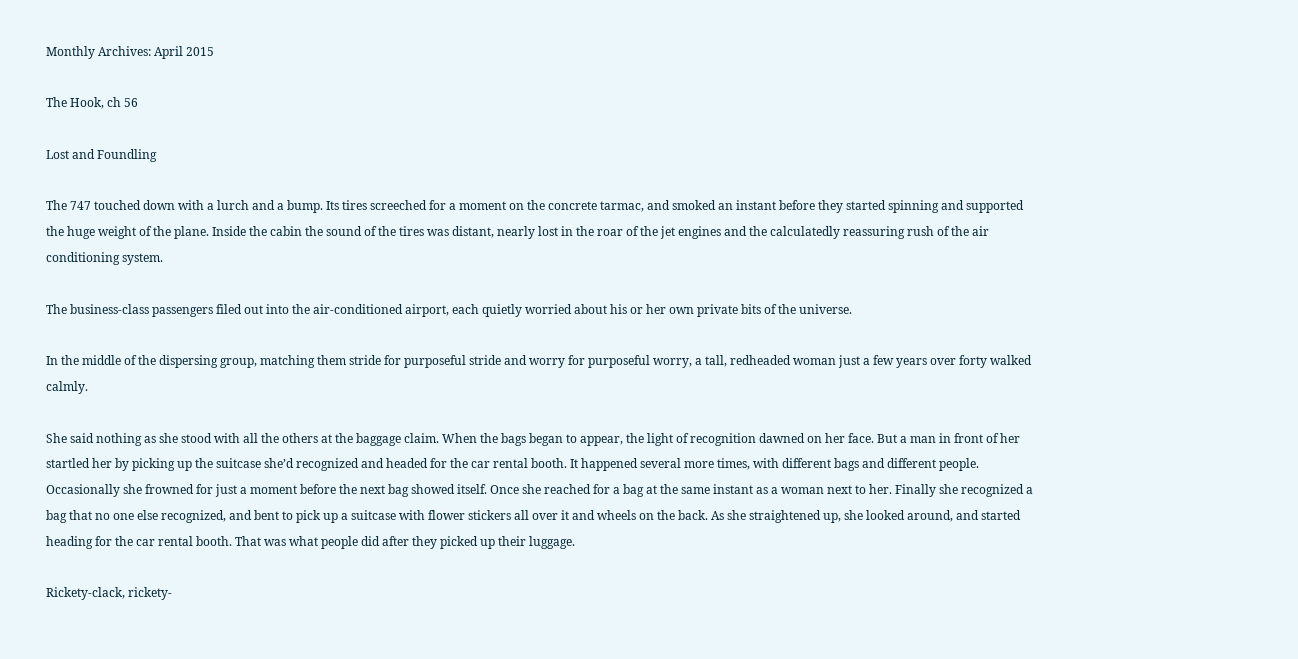Monthly Archives: April 2015

The Hook, ch 56

Lost and Foundling

The 747 touched down with a lurch and a bump. Its tires screeched for a moment on the concrete tarmac, and smoked an instant before they started spinning and supported the huge weight of the plane. Inside the cabin the sound of the tires was distant, nearly lost in the roar of the jet engines and the calculatedly reassuring rush of the air conditioning system.

The business-class passengers filed out into the air-conditioned airport, each quietly worried about his or her own private bits of the universe.

In the middle of the dispersing group, matching them stride for purposeful stride and worry for purposeful worry, a tall, redheaded woman just a few years over forty walked calmly.

She said nothing as she stood with all the others at the baggage claim. When the bags began to appear, the light of recognition dawned on her face. But a man in front of her startled her by picking up the suitcase she’d recognized and headed for the car rental booth. It happened several more times, with different bags and different people. Occasionally she frowned for just a moment before the next bag showed itself. Once she reached for a bag at the same instant as a woman next to her. Finally she recognized a bag that no one else recognized, and bent to pick up a suitcase with flower stickers all over it and wheels on the back. As she straightened up, she looked around, and started heading for the car rental booth. That was what people did after they picked up their luggage.

Rickety-clack, rickety-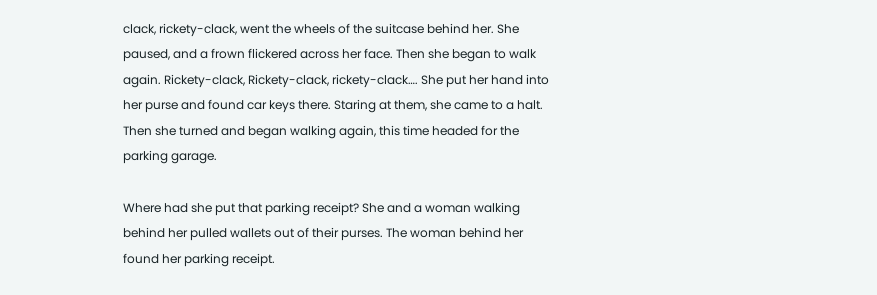clack, rickety-clack, went the wheels of the suitcase behind her. She paused, and a frown flickered across her face. Then she began to walk again. Rickety-clack, Rickety-clack, rickety-clack…. She put her hand into her purse and found car keys there. Staring at them, she came to a halt. Then she turned and began walking again, this time headed for the parking garage.

Where had she put that parking receipt? She and a woman walking behind her pulled wallets out of their purses. The woman behind her found her parking receipt.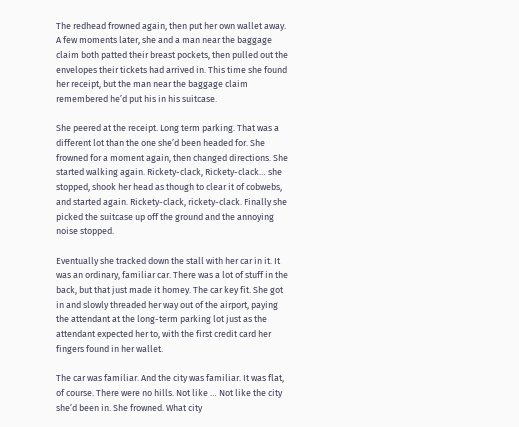The redhead frowned again, then put her own wallet away. A few moments later, she and a man near the baggage claim both patted their breast pockets, then pulled out the envelopes their tickets had arrived in. This time she found her receipt, but the man near the baggage claim remembered he’d put his in his suitcase.

She peered at the receipt. Long term parking. That was a different lot than the one she’d been headed for. She frowned for a moment again, then changed directions. She started walking again. Rickety-clack, Rickety-clack… she stopped, shook her head as though to clear it of cobwebs, and started again. Rickety-clack, rickety-clack. Finally she picked the suitcase up off the ground and the annoying noise stopped.

Eventually she tracked down the stall with her car in it. It was an ordinary, familiar car. There was a lot of stuff in the back, but that just made it homey. The car key fit. She got in and slowly threaded her way out of the airport, paying the attendant at the long-term parking lot just as the attendant expected her to, with the first credit card her fingers found in her wallet.

The car was familiar. And the city was familiar. It was flat, of course. There were no hills. Not like … Not like the city she’d been in. She frowned. What city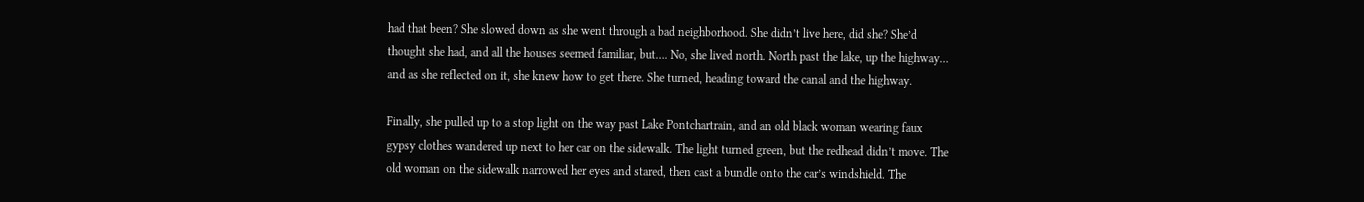had that been? She slowed down as she went through a bad neighborhood. She didn’t live here, did she? She’d thought she had, and all the houses seemed familiar, but…. No, she lived north. North past the lake, up the highway… and as she reflected on it, she knew how to get there. She turned, heading toward the canal and the highway.

Finally, she pulled up to a stop light on the way past Lake Pontchartrain, and an old black woman wearing faux gypsy clothes wandered up next to her car on the sidewalk. The light turned green, but the redhead didn’t move. The old woman on the sidewalk narrowed her eyes and stared, then cast a bundle onto the car’s windshield. The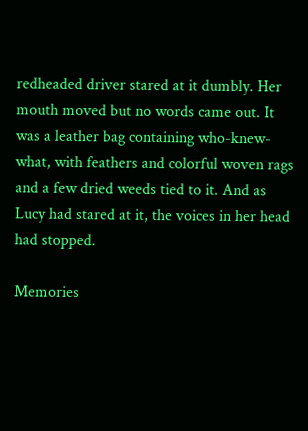redheaded driver stared at it dumbly. Her mouth moved but no words came out. It was a leather bag containing who-knew-what, with feathers and colorful woven rags and a few dried weeds tied to it. And as Lucy had stared at it, the voices in her head had stopped.

Memories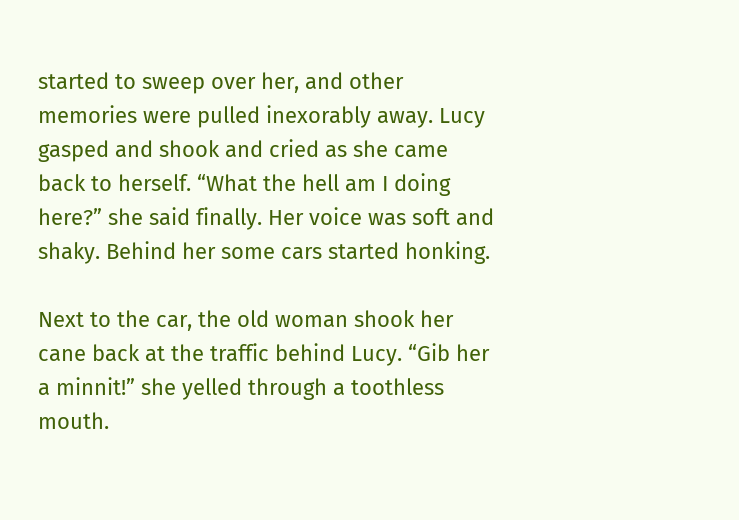started to sweep over her, and other memories were pulled inexorably away. Lucy gasped and shook and cried as she came back to herself. “What the hell am I doing here?” she said finally. Her voice was soft and shaky. Behind her some cars started honking.

Next to the car, the old woman shook her cane back at the traffic behind Lucy. “Gib her a minnit!” she yelled through a toothless mouth.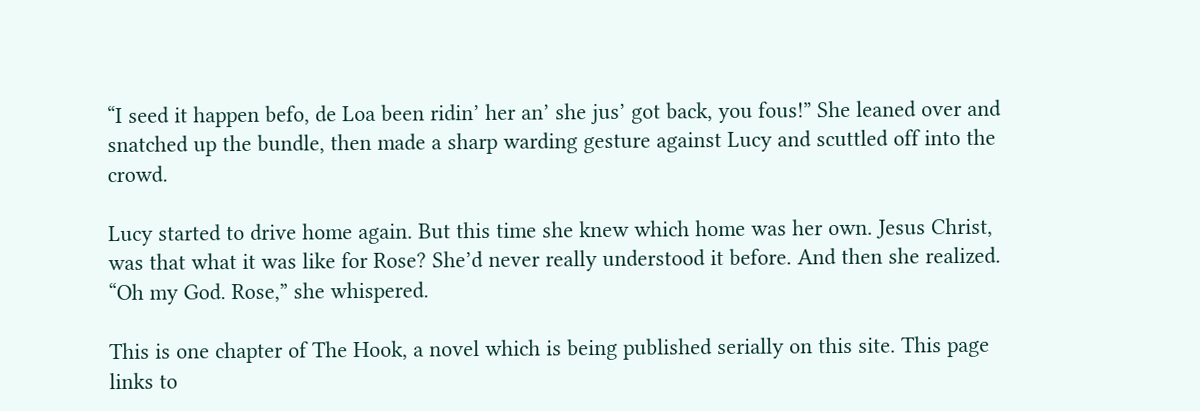“I seed it happen befo, de Loa been ridin’ her an’ she jus’ got back, you fous!” She leaned over and snatched up the bundle, then made a sharp warding gesture against Lucy and scuttled off into the crowd.

Lucy started to drive home again. But this time she knew which home was her own. Jesus Christ, was that what it was like for Rose? She’d never really understood it before. And then she realized. “Oh my God. Rose,” she whispered.

This is one chapter of The Hook, a novel which is being published serially on this site. This page links to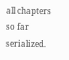all chapters so far serialized.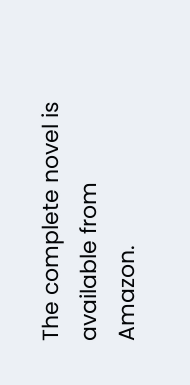The complete novel is available from Amazon.